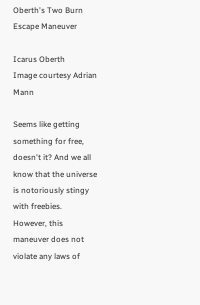Oberth's Two Burn Escape Maneuver

Icarus Oberth
Image courtesy Adrian Mann

Seems like getting something for free, doesn't it? And we all know that the universe is notoriously stingy with freebies. However, this maneuver does not violate any laws of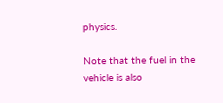physics.

Note that the fuel in the vehicle is also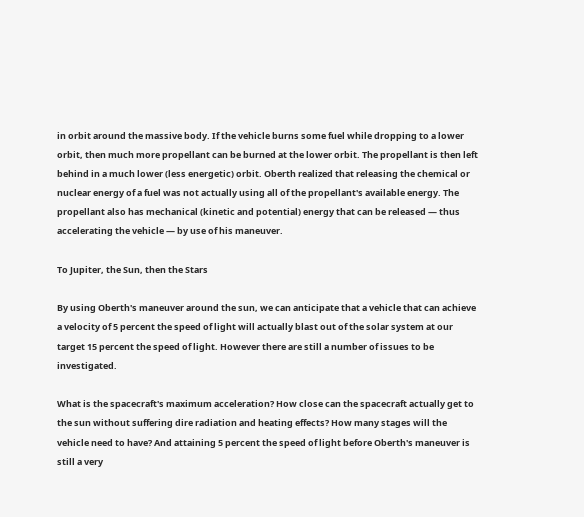in orbit around the massive body. If the vehicle burns some fuel while dropping to a lower orbit, then much more propellant can be burned at the lower orbit. The propellant is then left behind in a much lower (less energetic) orbit. Oberth realized that releasing the chemical or nuclear energy of a fuel was not actually using all of the propellant's available energy. The propellant also has mechanical (kinetic and potential) energy that can be released — thus accelerating the vehicle — by use of his maneuver.

To Jupiter, the Sun, then the Stars

By using Oberth's maneuver around the sun, we can anticipate that a vehicle that can achieve a velocity of 5 percent the speed of light will actually blast out of the solar system at our target 15 percent the speed of light. However there are still a number of issues to be investigated.

What is the spacecraft's maximum acceleration? How close can the spacecraft actually get to the sun without suffering dire radiation and heating effects? How many stages will the vehicle need to have? And attaining 5 percent the speed of light before Oberth's maneuver is still a very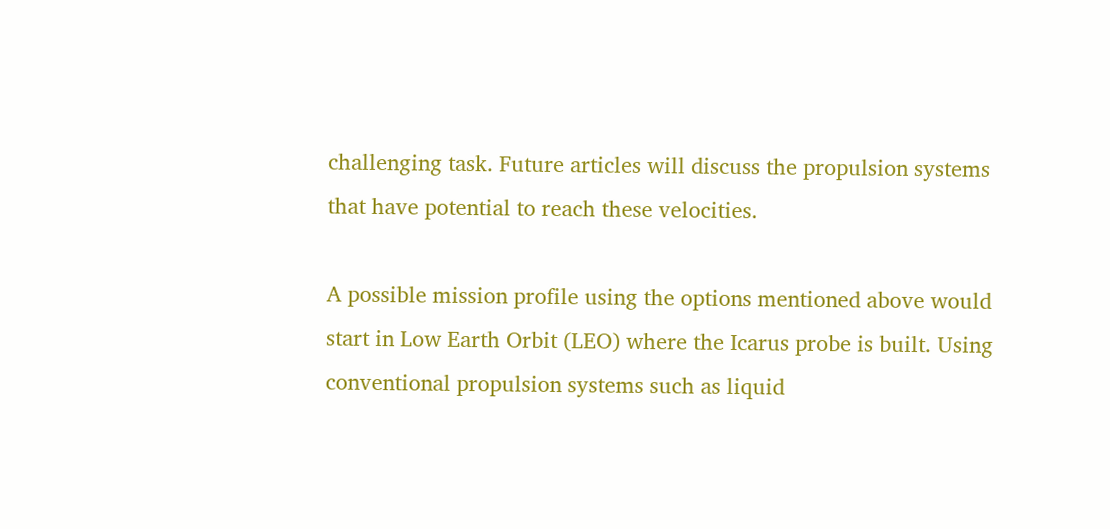challenging task. Future articles will discuss the propulsion systems that have potential to reach these velocities.

A possible mission profile using the options mentioned above would start in Low Earth Orbit (LEO) where the Icarus probe is built. Using conventional propulsion systems such as liquid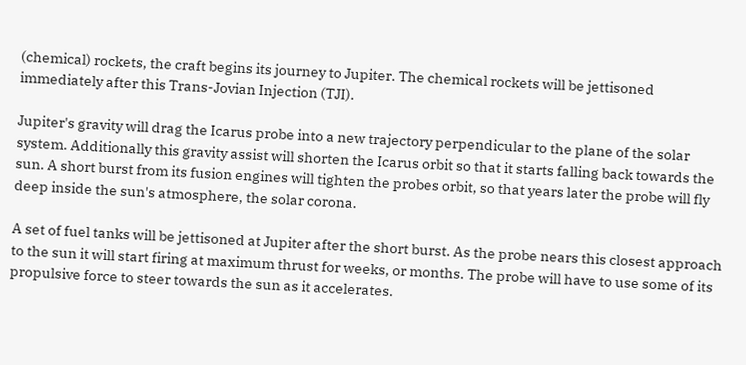(chemical) rockets, the craft begins its journey to Jupiter. The chemical rockets will be jettisoned immediately after this Trans-Jovian Injection (TJI).

Jupiter's gravity will drag the Icarus probe into a new trajectory perpendicular to the plane of the solar system. Additionally this gravity assist will shorten the Icarus orbit so that it starts falling back towards the sun. A short burst from its fusion engines will tighten the probes orbit, so that years later the probe will fly deep inside the sun's atmosphere, the solar corona.

A set of fuel tanks will be jettisoned at Jupiter after the short burst. As the probe nears this closest approach to the sun it will start firing at maximum thrust for weeks, or months. The probe will have to use some of its propulsive force to steer towards the sun as it accelerates.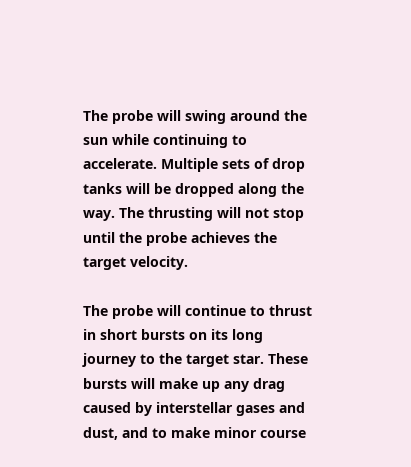The probe will swing around the sun while continuing to accelerate. Multiple sets of drop tanks will be dropped along the way. The thrusting will not stop until the probe achieves the target velocity.

The probe will continue to thrust in short bursts on its long journey to the target star. These bursts will make up any drag caused by interstellar gases and dust, and to make minor course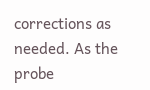corrections as needed. As the probe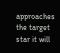approaches the target star it will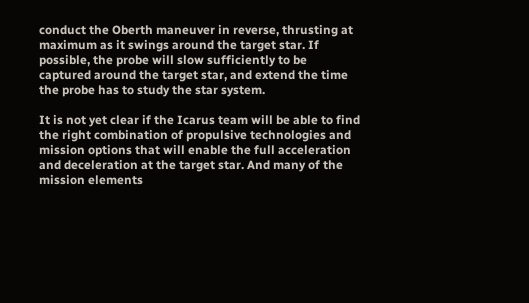conduct the Oberth maneuver in reverse, thrusting at maximum as it swings around the target star. If possible, the probe will slow sufficiently to be captured around the target star, and extend the time the probe has to study the star system.

It is not yet clear if the Icarus team will be able to find the right combination of propulsive technologies and mission options that will enable the full acceleration and deceleration at the target star. And many of the mission elements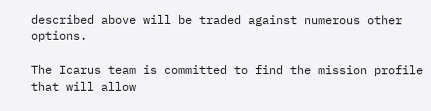described above will be traded against numerous other options.

The Icarus team is committed to find the mission profile that will allow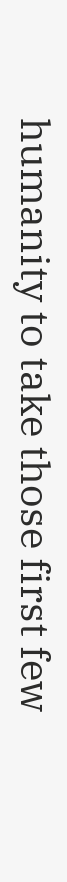humanity to take those first few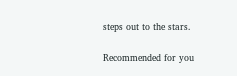steps out to the stars.

Recommended for you